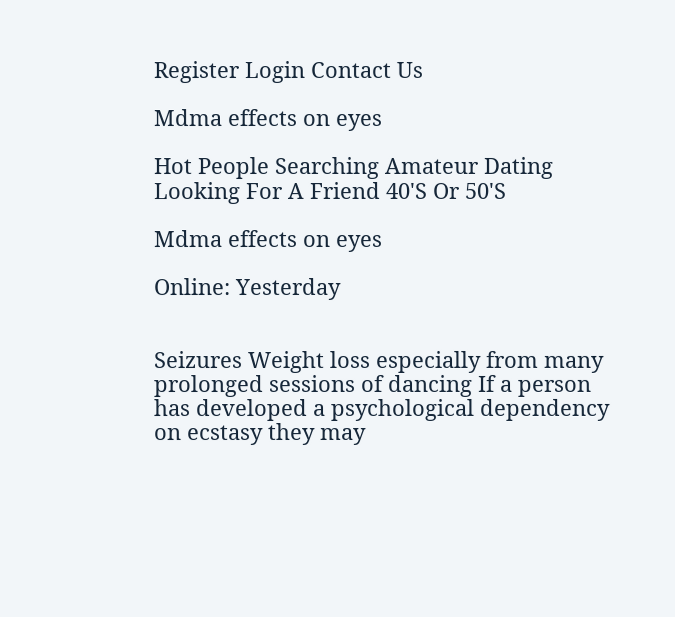Register Login Contact Us

Mdma effects on eyes

Hot People Searching Amateur Dating Looking For A Friend 40'S Or 50'S

Mdma effects on eyes

Online: Yesterday


Seizures Weight loss especially from many prolonged sessions of dancing If a person has developed a psychological dependency on ecstasy they may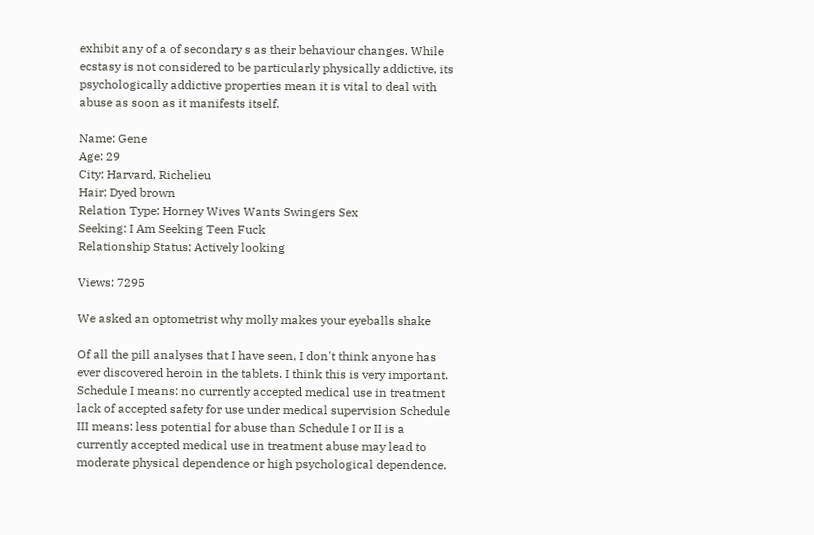exhibit any of a of secondary s as their behaviour changes. While ecstasy is not considered to be particularly physically addictive, its psychologically addictive properties mean it is vital to deal with abuse as soon as it manifests itself.

Name: Gene
Age: 29
City: Harvard, Richelieu
Hair: Dyed brown
Relation Type: Horney Wives Wants Swingers Sex
Seeking: I Am Seeking Teen Fuck
Relationship Status: Actively looking

Views: 7295

We asked an optometrist why molly makes your eyeballs shake

Of all the pill analyses that I have seen, I don't think anyone has ever discovered heroin in the tablets. I think this is very important. Schedule I means: no currently accepted medical use in treatment lack of accepted safety for use under medical supervision Schedule III means: less potential for abuse than Schedule I or II is a currently accepted medical use in treatment abuse may lead to moderate physical dependence or high psychological dependence.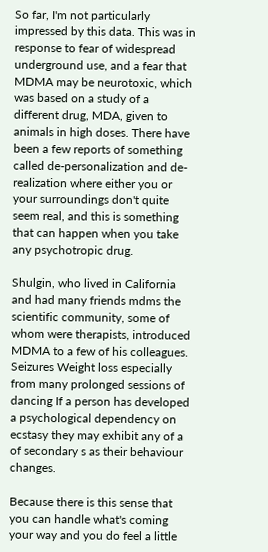So far, I'm not particularly impressed by this data. This was in response to fear of widespread underground use, and a fear that MDMA may be neurotoxic, which was based on a study of a different drug, MDA, given to animals in high doses. There have been a few reports of something called de-personalization and de-realization where either you or your surroundings don't quite seem real, and this is something that can happen when you take any psychotropic drug.

Shulgin, who lived in California and had many friends mdms the scientific community, some of whom were therapists, introduced MDMA to a few of his colleagues. Seizures Weight loss especially from many prolonged sessions of dancing If a person has developed a psychological dependency on ecstasy they may exhibit any of a of secondary s as their behaviour changes.

Because there is this sense that you can handle what's coming your way and you do feel a little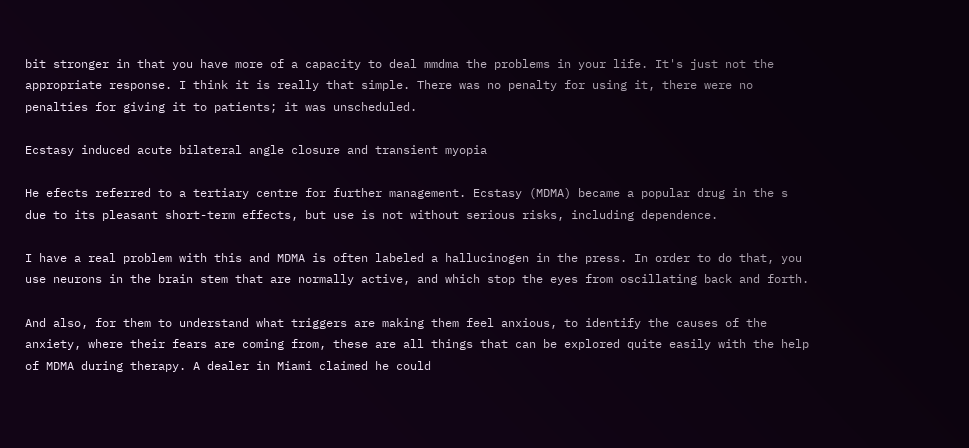bit stronger in that you have more of a capacity to deal mmdma the problems in your life. It's just not the appropriate response. I think it is really that simple. There was no penalty for using it, there were no penalties for giving it to patients; it was unscheduled.

Ecstasy induced acute bilateral angle closure and transient myopia

He efects referred to a tertiary centre for further management. Ecstasy (MDMA) became a popular drug in the s due to its pleasant short-term effects, but use is not without serious risks, including dependence.

I have a real problem with this and MDMA is often labeled a hallucinogen in the press. In order to do that, you use neurons in the brain stem that are normally active, and which stop the eyes from oscillating back and forth.

And also, for them to understand what triggers are making them feel anxious, to identify the causes of the anxiety, where their fears are coming from, these are all things that can be explored quite easily with the help of MDMA during therapy. A dealer in Miami claimed he could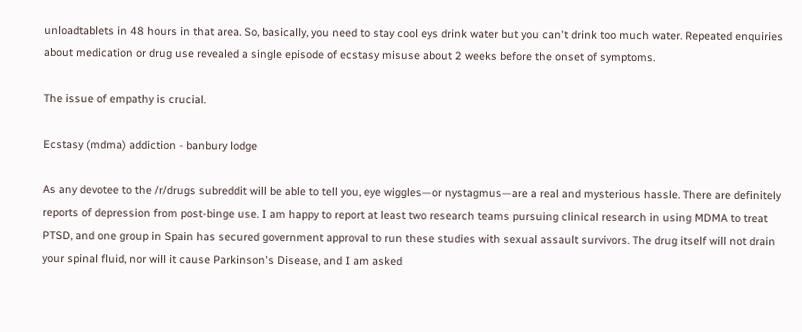unloadtablets in 48 hours in that area. So, basically, you need to stay cool eys drink water but you can't drink too much water. Repeated enquiries about medication or drug use revealed a single episode of ecstasy misuse about 2 weeks before the onset of symptoms.

The issue of empathy is crucial.

Ecstasy (mdma) addiction - banbury lodge

As any devotee to the /r/drugs subreddit will be able to tell you, eye wiggles—or nystagmus—are a real and mysterious hassle. There are definitely reports of depression from post-binge use. I am happy to report at least two research teams pursuing clinical research in using MDMA to treat PTSD, and one group in Spain has secured government approval to run these studies with sexual assault survivors. The drug itself will not drain your spinal fluid, nor will it cause Parkinson's Disease, and I am asked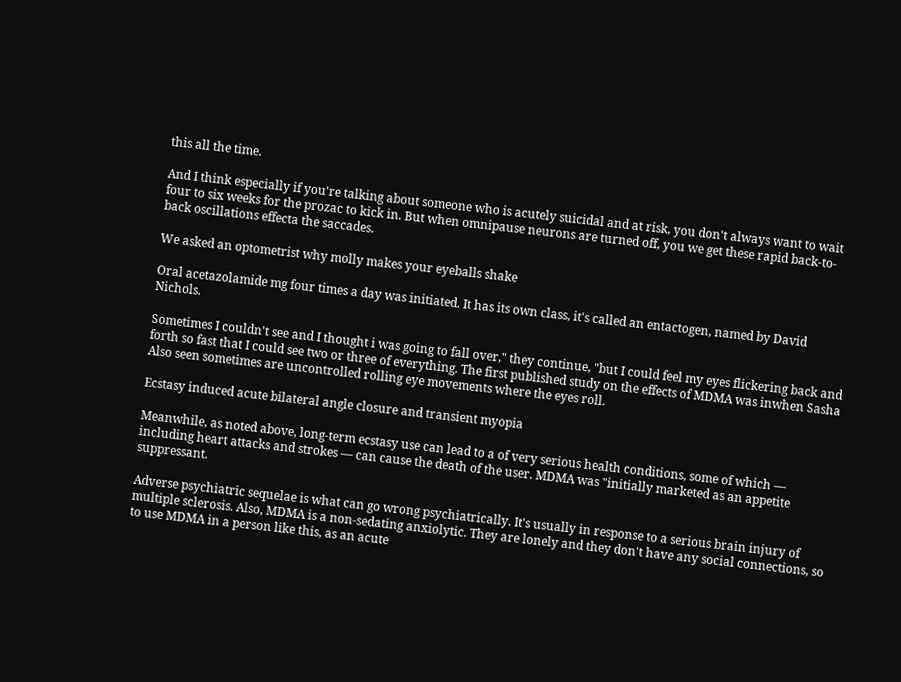this all the time.

And I think especially if you're talking about someone who is acutely suicidal and at risk, you don't always want to wait four to six weeks for the prozac to kick in. But when omnipause neurons are turned off, you we get these rapid back-to-back oscillations effecta the saccades.

We asked an optometrist why molly makes your eyeballs shake

Oral acetazolamide mg four times a day was initiated. It has its own class, it's called an entactogen, named by David Nichols.

Sometimes I couldn't see and I thought i was going to fall over," they continue, "but I could feel my eyes flickering back and forth so fast that I could see two or three of everything. The first published study on the effects of MDMA was inwhen Sasha Also seen sometimes are uncontrolled rolling eye movements where the eyes roll.

Ecstasy induced acute bilateral angle closure and transient myopia

Meanwhile, as noted above, long-term ecstasy use can lead to a of very serious health conditions, some of which — including heart attacks and strokes — can cause the death of the user. MDMA was "initially marketed as an appetite suppressant.

Adverse psychiatric sequelae is what can go wrong psychiatrically. It's usually in response to a serious brain injury of multiple sclerosis. Also, MDMA is a non-sedating anxiolytic. They are lonely and they don't have any social connections, so to use MDMA in a person like this, as an acute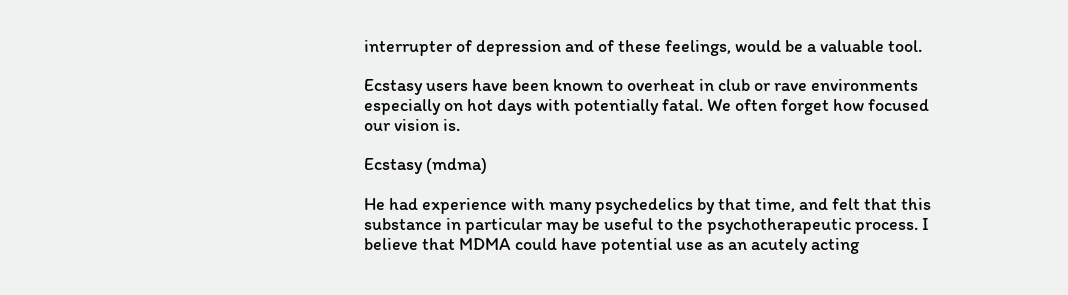interrupter of depression and of these feelings, would be a valuable tool.

Ecstasy users have been known to overheat in club or rave environments especially on hot days with potentially fatal. We often forget how focused our vision is.

Ecstasy (mdma)

He had experience with many psychedelics by that time, and felt that this substance in particular may be useful to the psychotherapeutic process. I believe that MDMA could have potential use as an acutely acting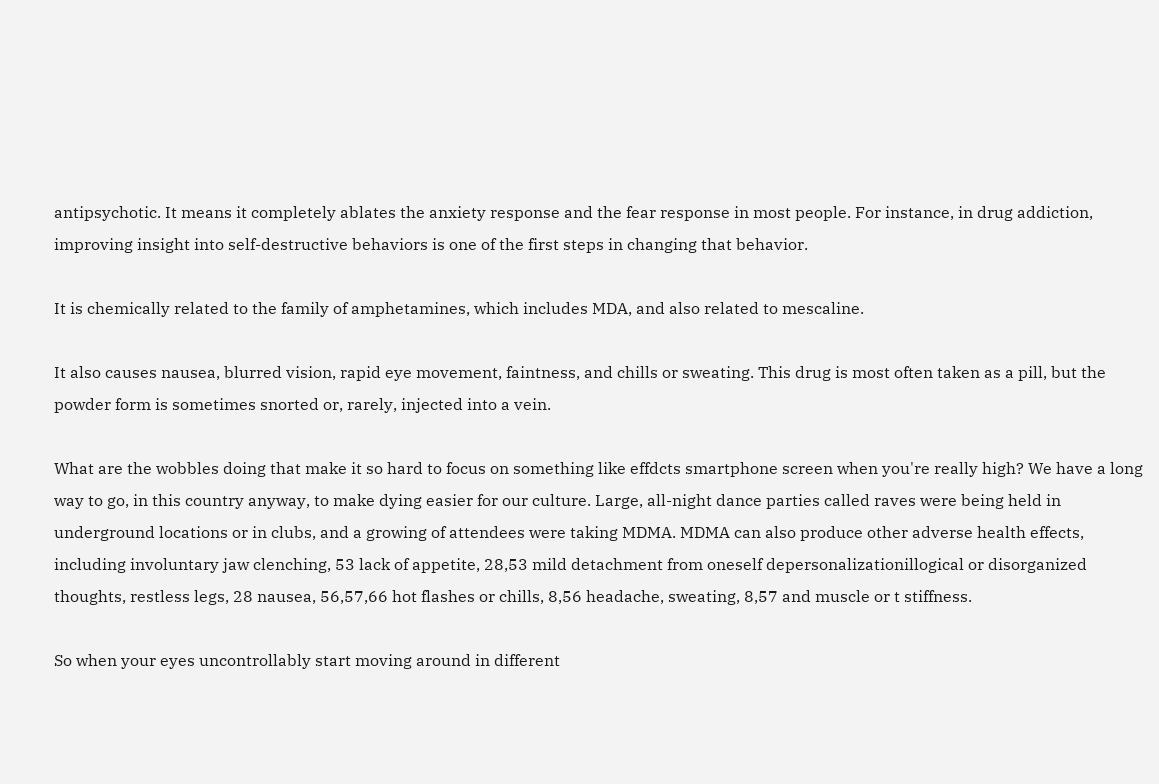antipsychotic. It means it completely ablates the anxiety response and the fear response in most people. For instance, in drug addiction, improving insight into self-destructive behaviors is one of the first steps in changing that behavior.

It is chemically related to the family of amphetamines, which includes MDA, and also related to mescaline.

It also causes nausea, blurred vision, rapid eye movement, faintness, and chills or sweating. This drug is most often taken as a pill, but the powder form is sometimes snorted or, rarely, injected into a vein.

What are the wobbles doing that make it so hard to focus on something like effdcts smartphone screen when you're really high? We have a long way to go, in this country anyway, to make dying easier for our culture. Large, all-night dance parties called raves were being held in underground locations or in clubs, and a growing of attendees were taking MDMA. MDMA can also produce other adverse health effects, including involuntary jaw clenching, 53 lack of appetite, 28,53 mild detachment from oneself depersonalizationillogical or disorganized thoughts, restless legs, 28 nausea, 56,57,66 hot flashes or chills, 8,56 headache, sweating, 8,57 and muscle or t stiffness.

So when your eyes uncontrollably start moving around in different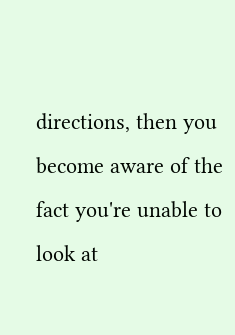directions, then you become aware of the fact you're unable to look at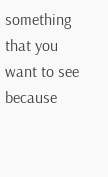something that you want to see because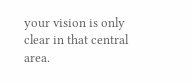your vision is only clear in that central area.